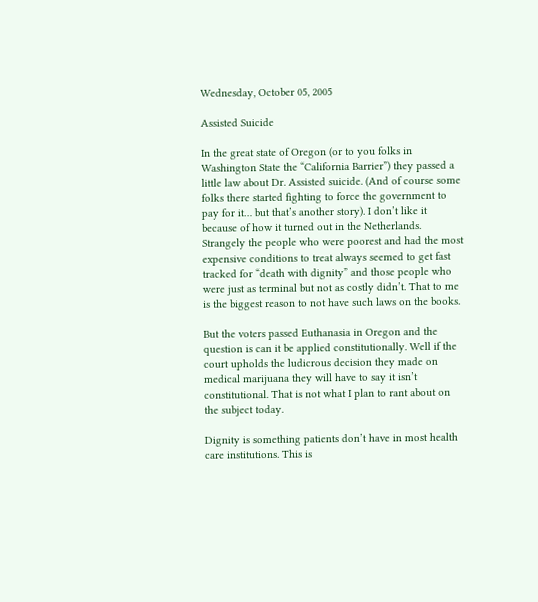Wednesday, October 05, 2005

Assisted Suicide

In the great state of Oregon (or to you folks in Washington State the “California Barrier”) they passed a little law about Dr. Assisted suicide. (And of course some folks there started fighting to force the government to pay for it… but that’s another story). I don’t like it because of how it turned out in the Netherlands. Strangely the people who were poorest and had the most expensive conditions to treat always seemed to get fast tracked for “death with dignity” and those people who were just as terminal but not as costly didn’t. That to me is the biggest reason to not have such laws on the books.

But the voters passed Euthanasia in Oregon and the question is can it be applied constitutionally. Well if the court upholds the ludicrous decision they made on medical marijuana they will have to say it isn’t constitutional. That is not what I plan to rant about on the subject today.

Dignity is something patients don’t have in most health care institutions. This is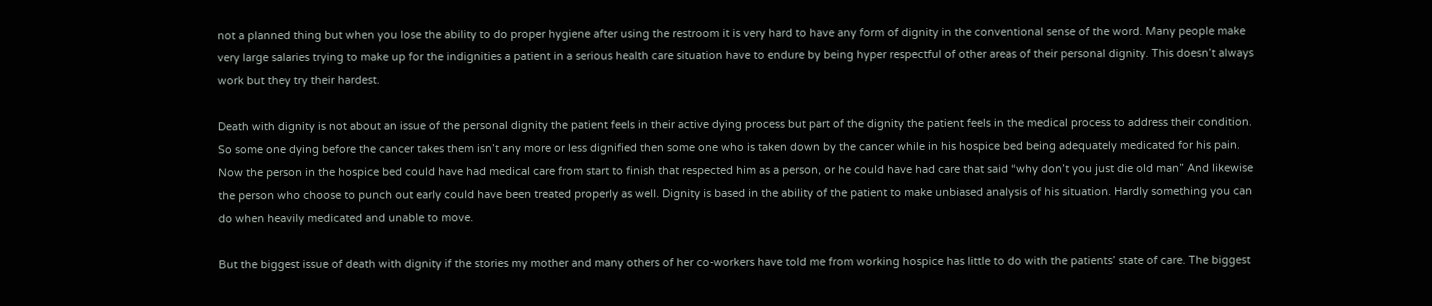not a planned thing but when you lose the ability to do proper hygiene after using the restroom it is very hard to have any form of dignity in the conventional sense of the word. Many people make very large salaries trying to make up for the indignities a patient in a serious health care situation have to endure by being hyper respectful of other areas of their personal dignity. This doesn’t always work but they try their hardest.

Death with dignity is not about an issue of the personal dignity the patient feels in their active dying process but part of the dignity the patient feels in the medical process to address their condition. So some one dying before the cancer takes them isn’t any more or less dignified then some one who is taken down by the cancer while in his hospice bed being adequately medicated for his pain. Now the person in the hospice bed could have had medical care from start to finish that respected him as a person, or he could have had care that said “why don’t you just die old man” And likewise the person who choose to punch out early could have been treated properly as well. Dignity is based in the ability of the patient to make unbiased analysis of his situation. Hardly something you can do when heavily medicated and unable to move.

But the biggest issue of death with dignity if the stories my mother and many others of her co-workers have told me from working hospice has little to do with the patients’ state of care. The biggest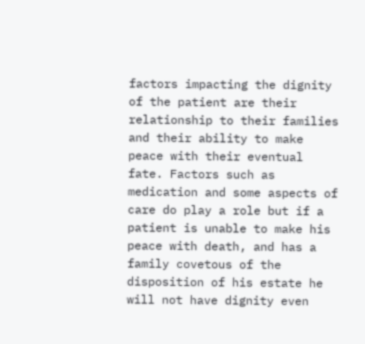factors impacting the dignity of the patient are their relationship to their families and their ability to make peace with their eventual fate. Factors such as medication and some aspects of care do play a role but if a patient is unable to make his peace with death, and has a family covetous of the disposition of his estate he will not have dignity even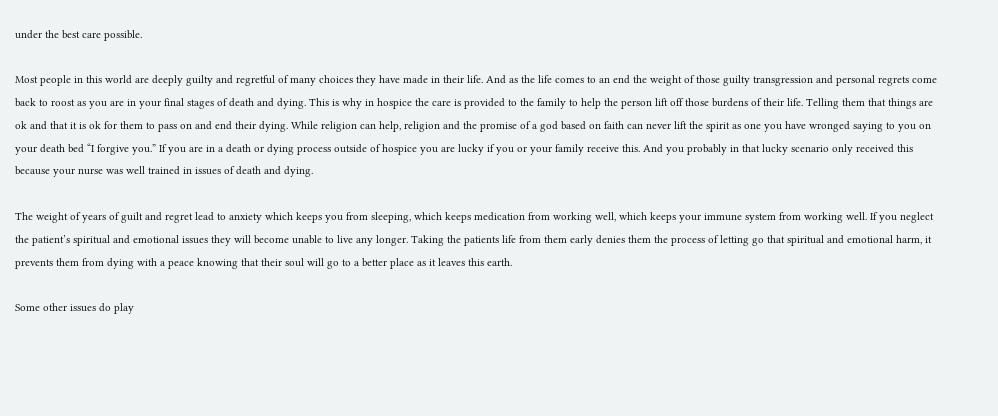under the best care possible.

Most people in this world are deeply guilty and regretful of many choices they have made in their life. And as the life comes to an end the weight of those guilty transgression and personal regrets come back to roost as you are in your final stages of death and dying. This is why in hospice the care is provided to the family to help the person lift off those burdens of their life. Telling them that things are ok and that it is ok for them to pass on and end their dying. While religion can help, religion and the promise of a god based on faith can never lift the spirit as one you have wronged saying to you on your death bed “I forgive you.” If you are in a death or dying process outside of hospice you are lucky if you or your family receive this. And you probably in that lucky scenario only received this because your nurse was well trained in issues of death and dying.

The weight of years of guilt and regret lead to anxiety which keeps you from sleeping, which keeps medication from working well, which keeps your immune system from working well. If you neglect the patient’s spiritual and emotional issues they will become unable to live any longer. Taking the patients life from them early denies them the process of letting go that spiritual and emotional harm, it prevents them from dying with a peace knowing that their soul will go to a better place as it leaves this earth.

Some other issues do play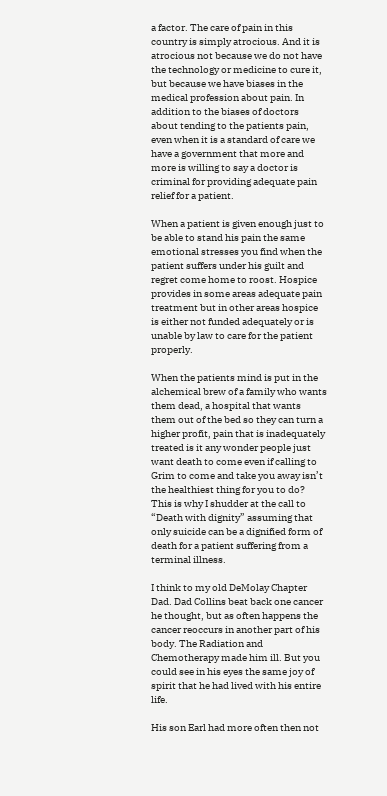a factor. The care of pain in this country is simply atrocious. And it is atrocious not because we do not have the technology or medicine to cure it, but because we have biases in the medical profession about pain. In addition to the biases of doctors about tending to the patients pain, even when it is a standard of care we have a government that more and more is willing to say a doctor is criminal for providing adequate pain relief for a patient.

When a patient is given enough just to be able to stand his pain the same emotional stresses you find when the patient suffers under his guilt and regret come home to roost. Hospice provides in some areas adequate pain treatment but in other areas hospice is either not funded adequately or is unable by law to care for the patient properly.

When the patients mind is put in the alchemical brew of a family who wants them dead, a hospital that wants them out of the bed so they can turn a higher profit, pain that is inadequately treated is it any wonder people just want death to come even if calling to Grim to come and take you away isn’t the healthiest thing for you to do? This is why I shudder at the call to “Death with dignity” assuming that only suicide can be a dignified form of death for a patient suffering from a terminal illness.

I think to my old DeMolay Chapter Dad. Dad Collins beat back one cancer he thought, but as often happens the cancer reoccurs in another part of his body. The Radiation and Chemotherapy made him ill. But you could see in his eyes the same joy of spirit that he had lived with his entire life.

His son Earl had more often then not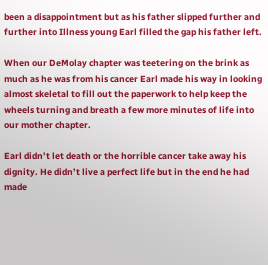been a disappointment but as his father slipped further and further into Illness young Earl filled the gap his father left.

When our DeMolay chapter was teetering on the brink as much as he was from his cancer Earl made his way in looking almost skeletal to fill out the paperwork to help keep the wheels turning and breath a few more minutes of life into our mother chapter.

Earl didn’t let death or the horrible cancer take away his dignity. He didn’t live a perfect life but in the end he had made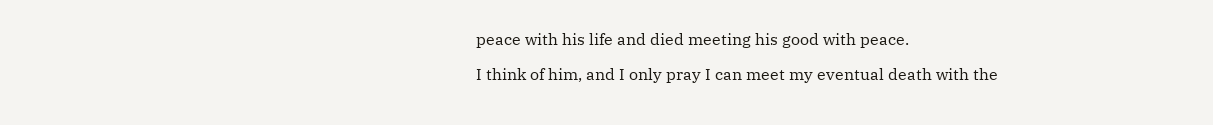peace with his life and died meeting his good with peace.

I think of him, and I only pray I can meet my eventual death with the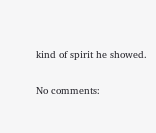kind of spirit he showed.

No comments: